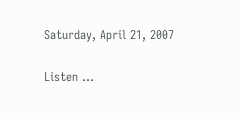Saturday, April 21, 2007

Listen ...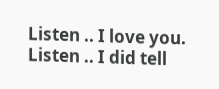Listen .. I love you.
Listen .. I did tell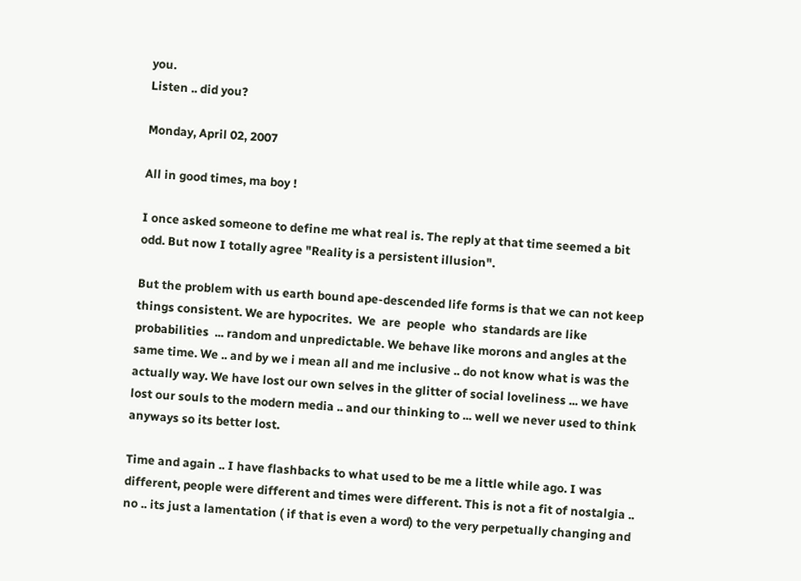you.
Listen .. did you?

Monday, April 02, 2007

All in good times, ma boy !

I once asked someone to define me what real is. The reply at that time seemed a bit odd. But now I totally agree "Reality is a persistent illusion".

But the problem with us earth bound ape-descended life forms is that we can not keep things consistent. We are hypocrites.  We  are  people  who  standards are like probabilities  ... random and unpredictable. We behave like morons and angles at the same time. We .. and by we i mean all and me inclusive .. do not know what is was the actually way. We have lost our own selves in the glitter of social loveliness ... we have lost our souls to the modern media .. and our thinking to ... well we never used to think anyways so its better lost.

Time and again .. I have flashbacks to what used to be me a little while ago. I was different, people were different and times were different. This is not a fit of nostalgia .. no .. its just a lamentation ( if that is even a word) to the very perpetually changing and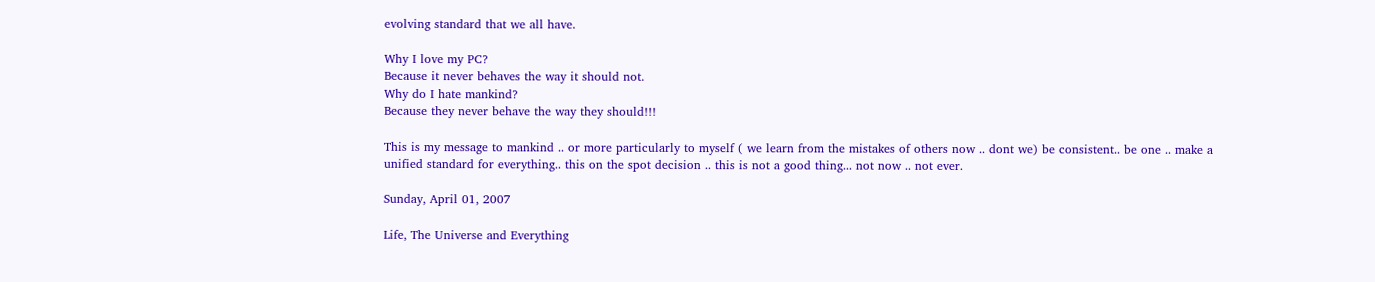evolving standard that we all have.

Why I love my PC?
Because it never behaves the way it should not.
Why do I hate mankind?
Because they never behave the way they should!!!

This is my message to mankind .. or more particularly to myself ( we learn from the mistakes of others now .. dont we) be consistent.. be one .. make a unified standard for everything.. this on the spot decision .. this is not a good thing... not now .. not ever.

Sunday, April 01, 2007

Life, The Universe and Everything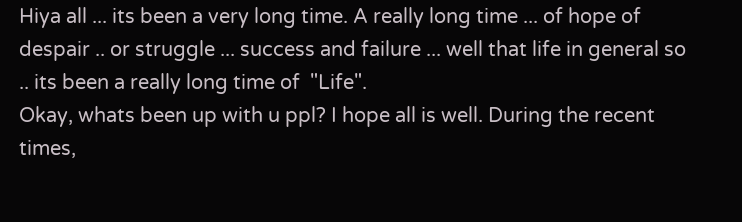Hiya all ... its been a very long time. A really long time ... of hope of despair .. or struggle ... success and failure ... well that life in general so .. its been a really long time of  "Life".
Okay, whats been up with u ppl? I hope all is well. During the recent times,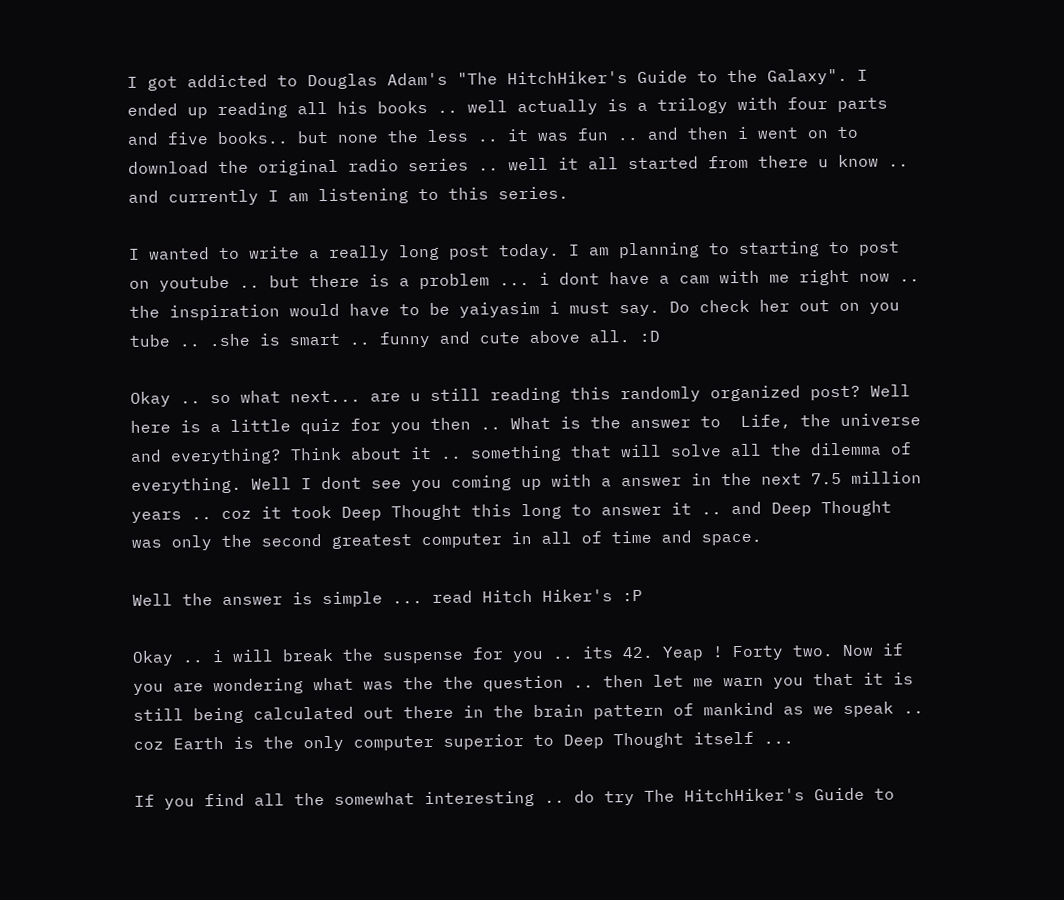I got addicted to Douglas Adam's "The HitchHiker's Guide to the Galaxy". I ended up reading all his books .. well actually is a trilogy with four parts and five books.. but none the less .. it was fun .. and then i went on to download the original radio series .. well it all started from there u know .. and currently I am listening to this series.

I wanted to write a really long post today. I am planning to starting to post on youtube .. but there is a problem ... i dont have a cam with me right now .. the inspiration would have to be yaiyasim i must say. Do check her out on you tube .. .she is smart .. funny and cute above all. :D

Okay .. so what next... are u still reading this randomly organized post? Well here is a little quiz for you then .. What is the answer to  Life, the universe and everything? Think about it .. something that will solve all the dilemma of everything. Well I dont see you coming up with a answer in the next 7.5 million years .. coz it took Deep Thought this long to answer it .. and Deep Thought was only the second greatest computer in all of time and space.

Well the answer is simple ... read Hitch Hiker's :P

Okay .. i will break the suspense for you .. its 42. Yeap ! Forty two. Now if you are wondering what was the the question .. then let me warn you that it is still being calculated out there in the brain pattern of mankind as we speak .. coz Earth is the only computer superior to Deep Thought itself ...

If you find all the somewhat interesting .. do try The HitchHiker's Guide to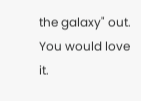the galaxy" out. You would love it.